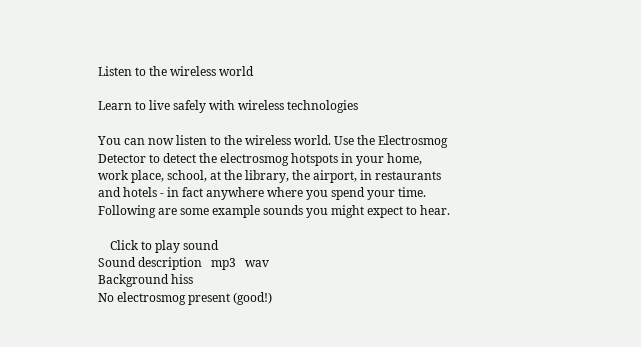Listen to the wireless world

Learn to live safely with wireless technologies

You can now listen to the wireless world. Use the Electrosmog Detector to detect the electrosmog hotspots in your home, work place, school, at the library, the airport, in restaurants and hotels - in fact anywhere where you spend your time. Following are some example sounds you might expect to hear.

    Click to play sound
Sound description   mp3   wav
Background hiss
No electrosmog present (good!)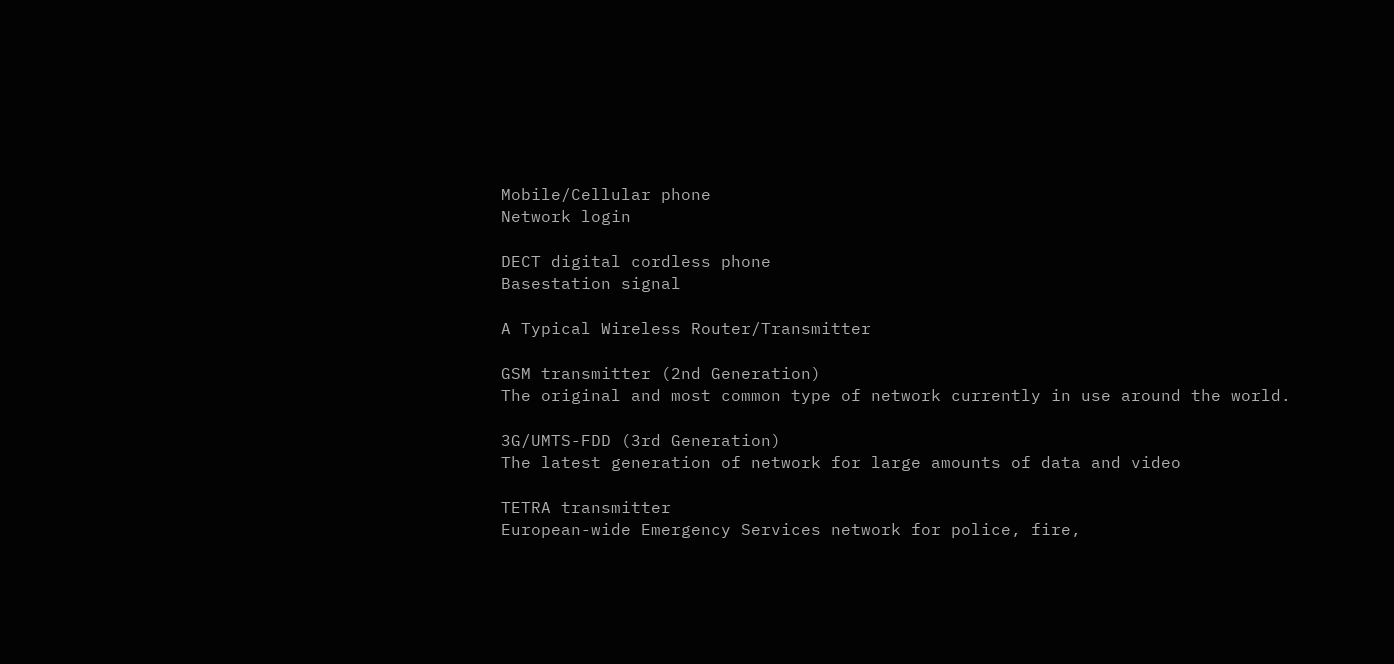Mobile/Cellular phone
Network login

DECT digital cordless phone
Basestation signal

A Typical Wireless Router/Transmitter

GSM transmitter (2nd Generation)
The original and most common type of network currently in use around the world.

3G/UMTS-FDD (3rd Generation)
The latest generation of network for large amounts of data and video

TETRA transmitter
European-wide Emergency Services network for police, fire,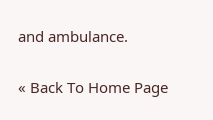and ambulance.


« Back To Home Page